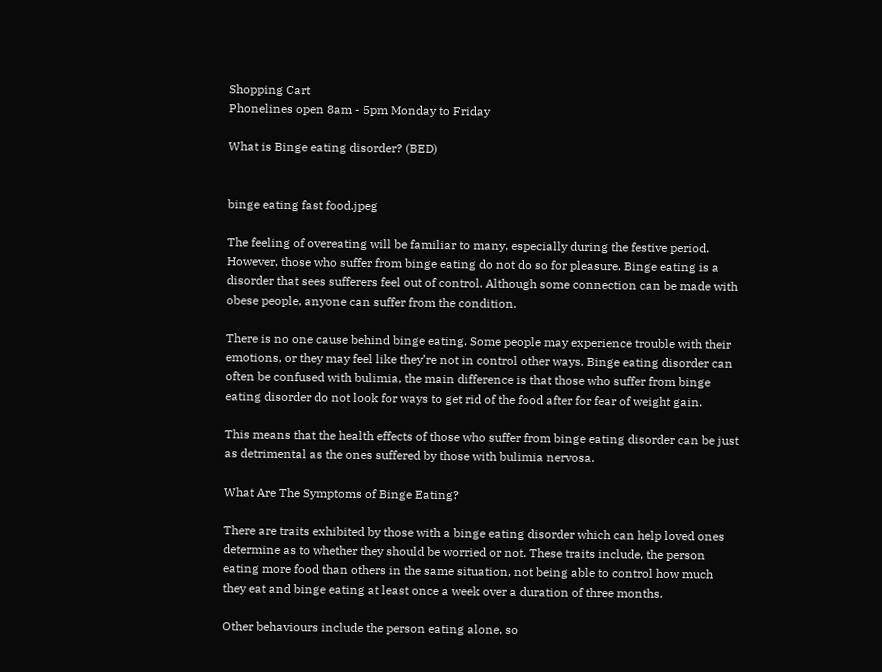Shopping Cart
Phonelines open 8am - 5pm Monday to Friday

What is Binge eating disorder? (BED)


binge eating fast food.jpeg

The feeling of overeating will be familiar to many, especially during the festive period. However, those who suffer from binge eating do not do so for pleasure. Binge eating is a disorder that sees sufferers feel out of control. Although some connection can be made with obese people, anyone can suffer from the condition.

There is no one cause behind binge eating. Some people may experience trouble with their emotions, or they may feel like they’re not in control other ways. Binge eating disorder can often be confused with bulimia, the main difference is that those who suffer from binge eating disorder do not look for ways to get rid of the food after for fear of weight gain.

This means that the health effects of those who suffer from binge eating disorder can be just as detrimental as the ones suffered by those with bulimia nervosa.

What Are The Symptoms of Binge Eating?

There are traits exhibited by those with a binge eating disorder which can help loved ones determine as to whether they should be worried or not. These traits include, the person eating more food than others in the same situation, not being able to control how much they eat and binge eating at least once a week over a duration of three months.

Other behaviours include the person eating alone, so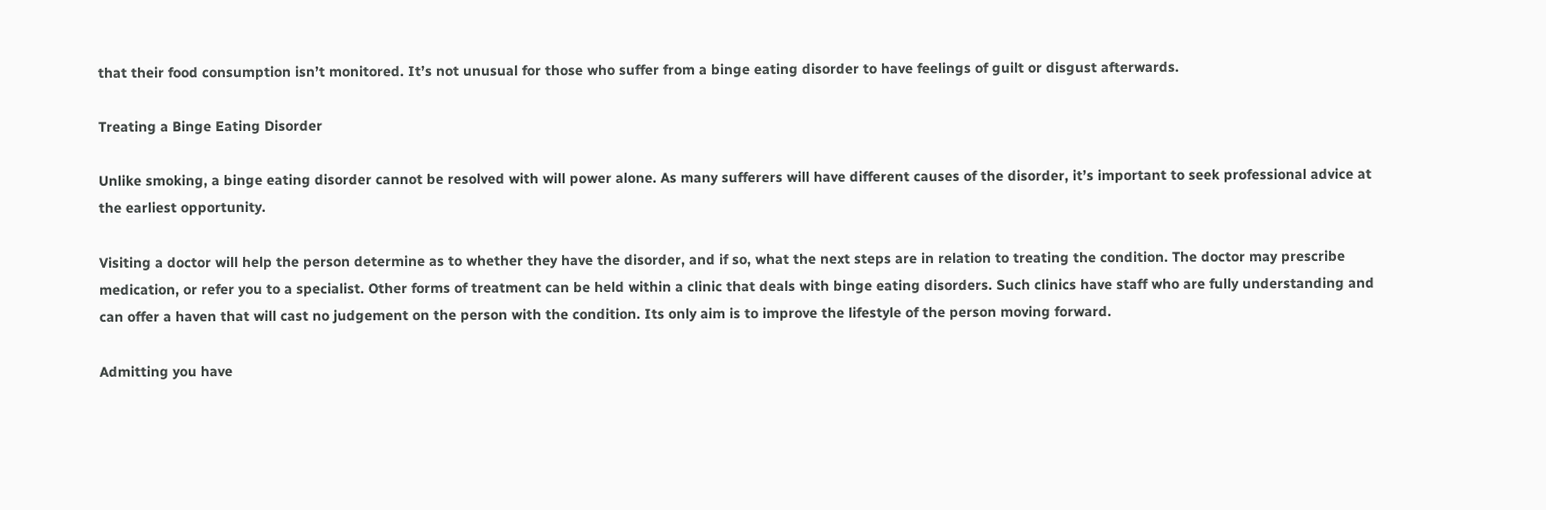that their food consumption isn’t monitored. It’s not unusual for those who suffer from a binge eating disorder to have feelings of guilt or disgust afterwards.

Treating a Binge Eating Disorder

Unlike smoking, a binge eating disorder cannot be resolved with will power alone. As many sufferers will have different causes of the disorder, it’s important to seek professional advice at the earliest opportunity.

Visiting a doctor will help the person determine as to whether they have the disorder, and if so, what the next steps are in relation to treating the condition. The doctor may prescribe medication, or refer you to a specialist. Other forms of treatment can be held within a clinic that deals with binge eating disorders. Such clinics have staff who are fully understanding and can offer a haven that will cast no judgement on the person with the condition. Its only aim is to improve the lifestyle of the person moving forward.

Admitting you have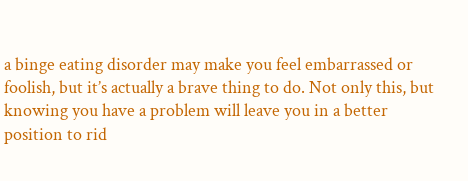a binge eating disorder may make you feel embarrassed or foolish, but it’s actually a brave thing to do. Not only this, but knowing you have a problem will leave you in a better position to rid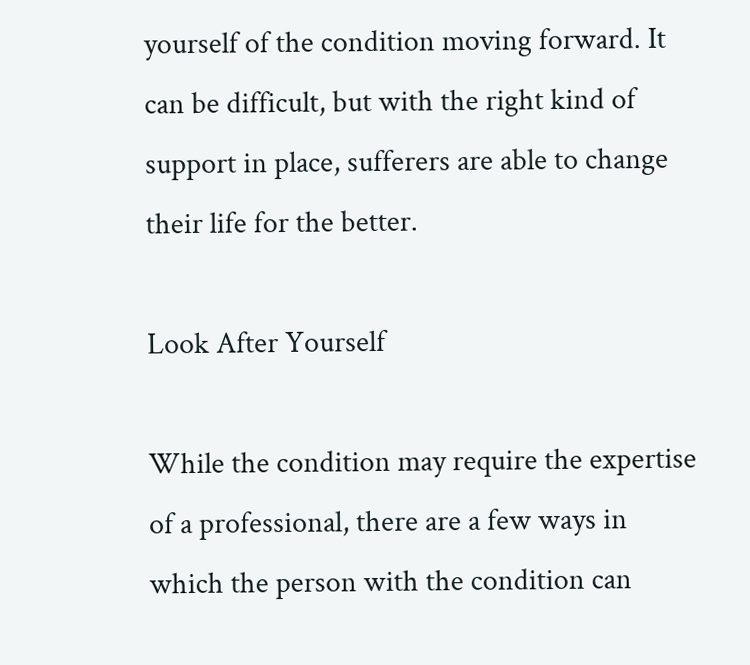yourself of the condition moving forward. It can be difficult, but with the right kind of support in place, sufferers are able to change their life for the better.

Look After Yourself

While the condition may require the expertise of a professional, there are a few ways in which the person with the condition can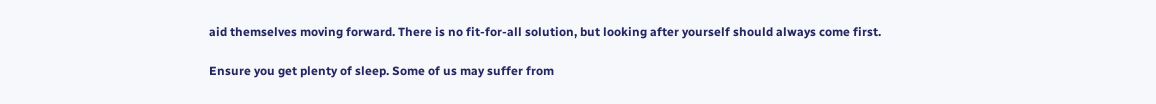aid themselves moving forward. There is no fit-for-all solution, but looking after yourself should always come first.

Ensure you get plenty of sleep. Some of us may suffer from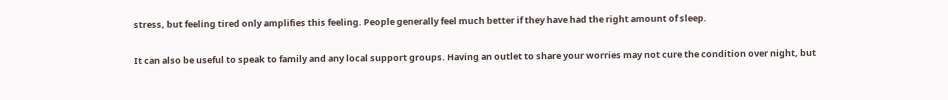stress, but feeling tired only amplifies this feeling. People generally feel much better if they have had the right amount of sleep.

It can also be useful to speak to family and any local support groups. Having an outlet to share your worries may not cure the condition over night, but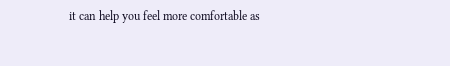it can help you feel more comfortable as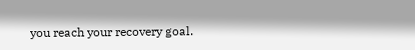you reach your recovery goal.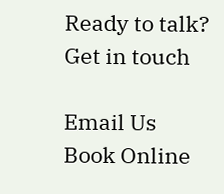Ready to talk? Get in touch

Email Us
Book Online